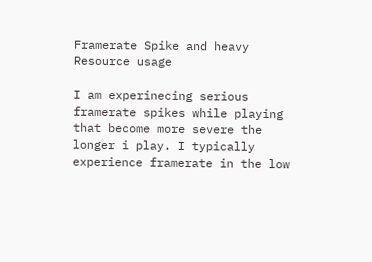Framerate Spike and heavy Resource usage

I am experinecing serious framerate spikes while playing that become more severe the longer i play. I typically experience framerate in the low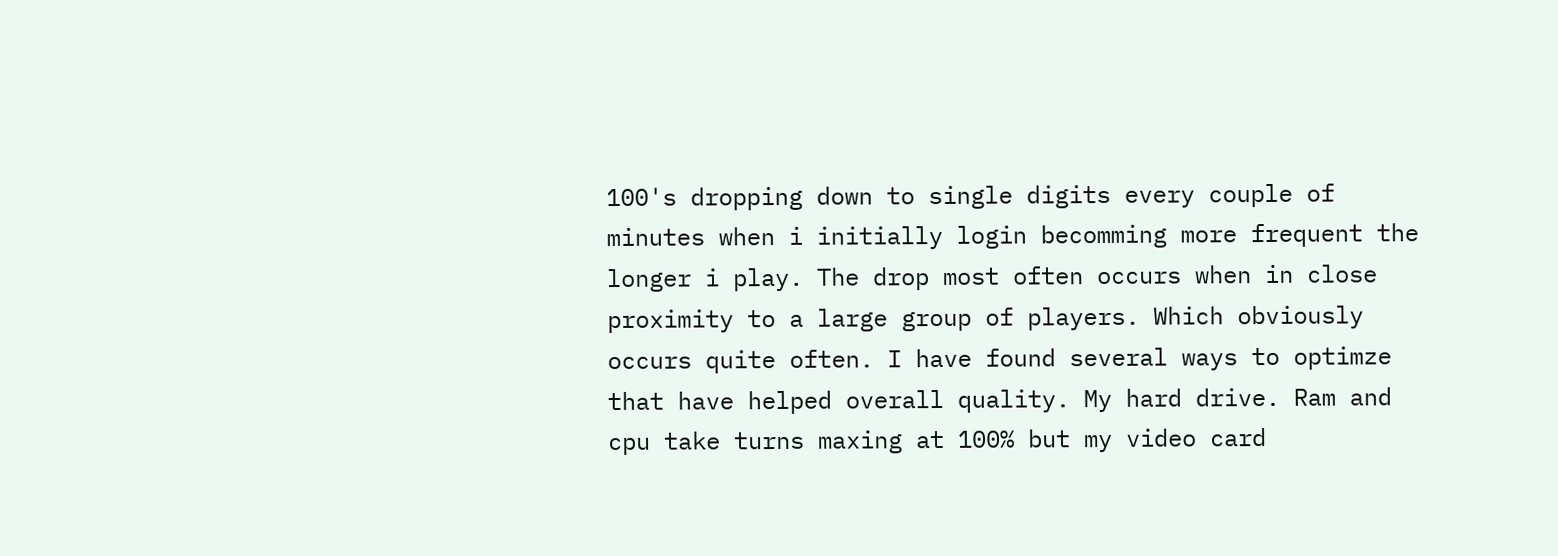100's dropping down to single digits every couple of minutes when i initially login becomming more frequent the longer i play. The drop most often occurs when in close proximity to a large group of players. Which obviously occurs quite often. I have found several ways to optimze that have helped overall quality. My hard drive. Ram and cpu take turns maxing at 100% but my video card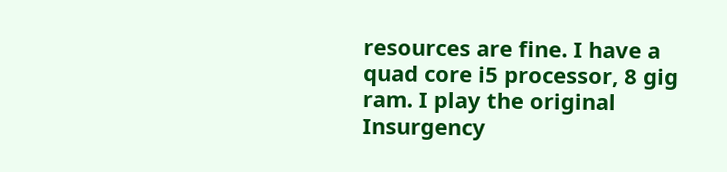resources are fine. I have a quad core i5 processor, 8 gig ram. I play the original Insurgency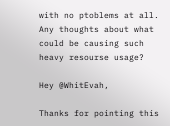with no ptoblems at all. Any thoughts about what could be causing such heavy resourse usage?

Hey @WhitEvah,

Thanks for pointing this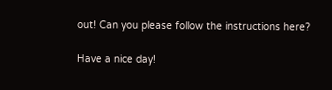out! Can you please follow the instructions here?

Have a nice day!